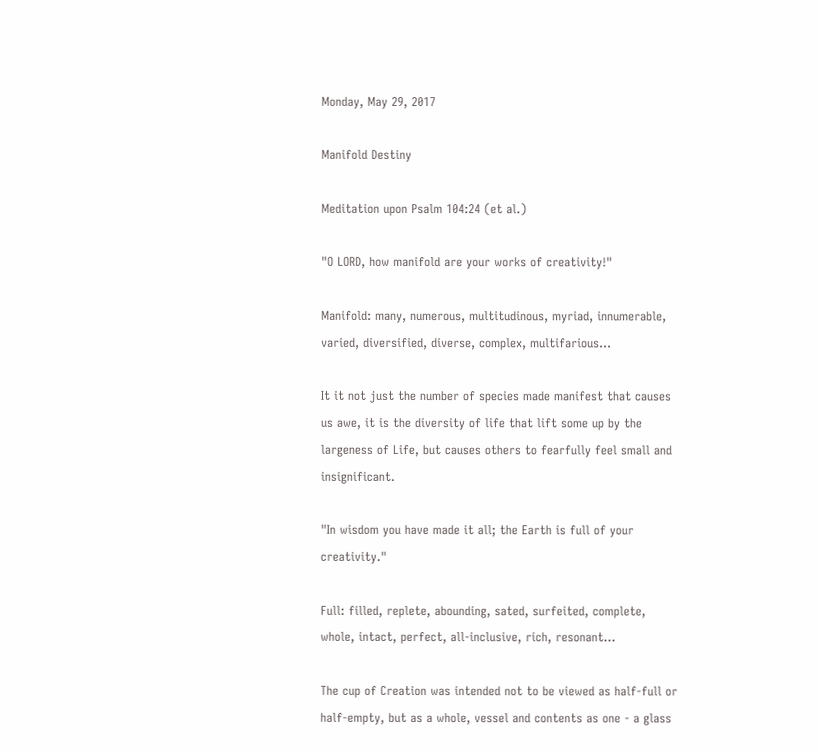Monday, May 29, 2017

Manifold Destiny

Meditation upon Psalm 104:24 (et al.)

"O LORD, how manifold are your works of creativity!"

Manifold: many, numerous, multitudinous, myriad, innumerable, varied, diversified, diverse, complex, multifarious...

It it not just the number of species made manifest that causes us awe, it is the diversity of life that lift some up by the largeness of Life, but causes others to fearfully feel small and insignificant.

"In wisdom you have made it all; the Earth is full of your creativity."

Full: filled, replete, abounding, sated, surfeited, complete, whole, intact, perfect, all-inclusive, rich, resonant...

The cup of Creation was intended not to be viewed as half-full or half-empty, but as a whole, vessel and contents as one - a glass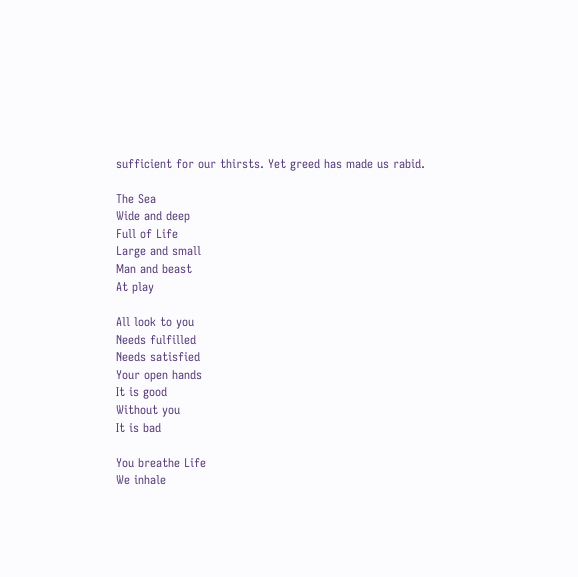sufficient for our thirsts. Yet greed has made us rabid.

The Sea
Wide and deep
Full of Life
Large and small
Man and beast
At play

All look to you
Needs fulfilled
Needs satisfied
Your open hands
It is good
Without you
It is bad

You breathe Life
We inhale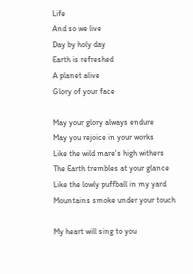Life
And so we live
Day by holy day
Earth is refreshed
A planet alive
Glory of your face

May your glory always endure
May you rejoice in your works
Like the wild mare's high withers
The Earth trembles at your glance
Like the lowly puffball in my yard
Mountains smoke under your touch

My heart will sing to you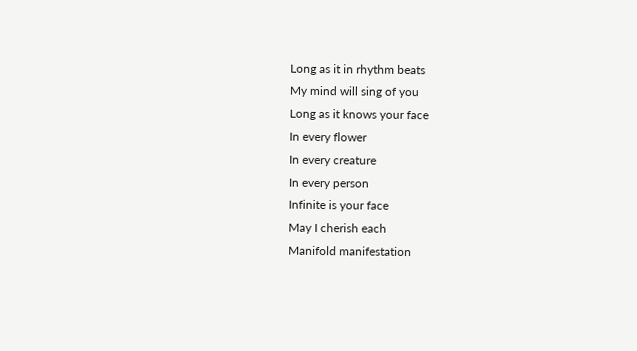Long as it in rhythm beats
My mind will sing of you
Long as it knows your face
In every flower
In every creature
In every person
Infinite is your face
May I cherish each
Manifold manifestation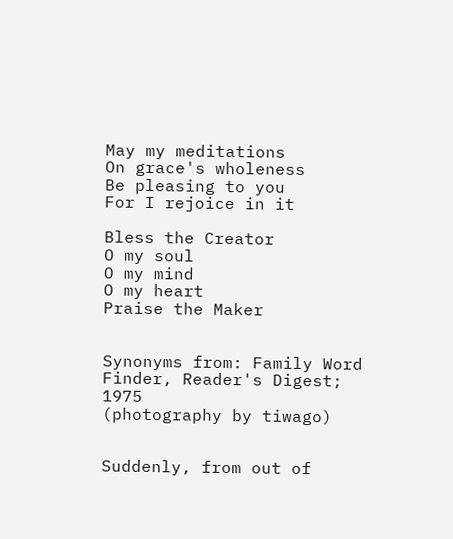May my meditations
On grace's wholeness
Be pleasing to you
For I rejoice in it

Bless the Creator
O my soul
O my mind
O my heart
Praise the Maker


Synonyms from: Family Word Finder, Reader's Digest; 1975
(photography by tiwago)


Suddenly, from out of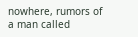nowhere, rumors of a man called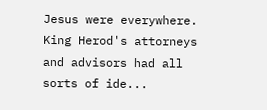Jesus were everywhere. King Herod's attorneys and advisors had all sorts of ide...